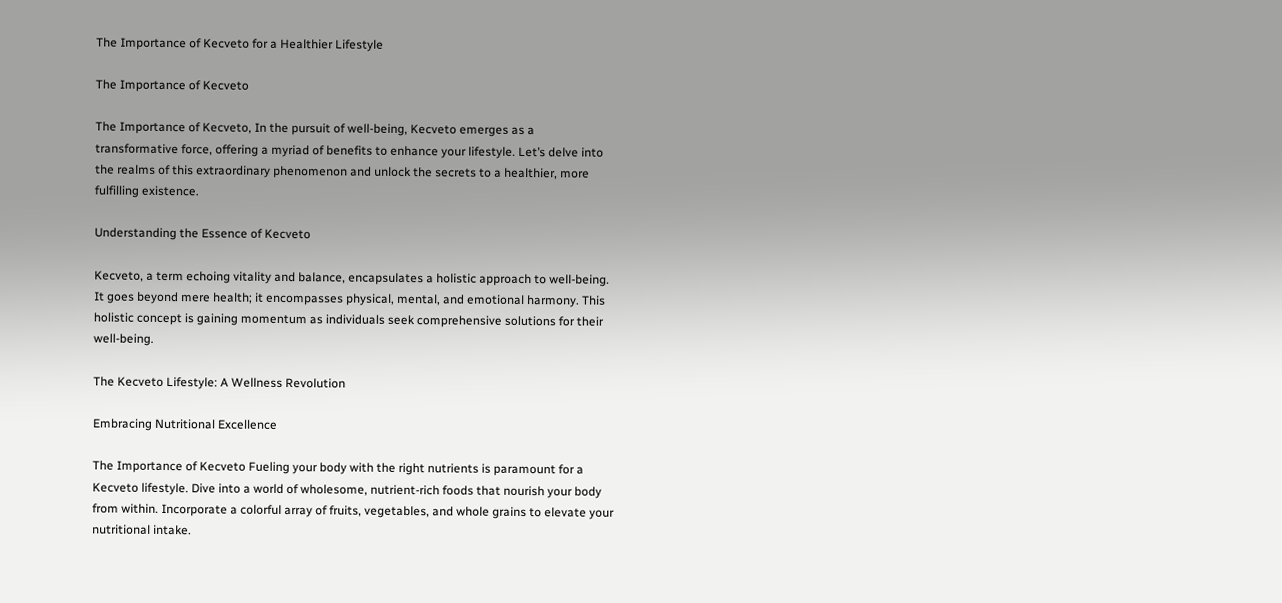The Importance of Kecveto for a Healthier Lifestyle

The Importance of Kecveto

The Importance of Kecveto, In the pursuit of well-being, Kecveto emerges as a transformative force, offering a myriad of benefits to enhance your lifestyle. Let’s delve into the realms of this extraordinary phenomenon and unlock the secrets to a healthier, more fulfilling existence.

Understanding the Essence of Kecveto

Kecveto, a term echoing vitality and balance, encapsulates a holistic approach to well-being. It goes beyond mere health; it encompasses physical, mental, and emotional harmony. This holistic concept is gaining momentum as individuals seek comprehensive solutions for their well-being.

The Kecveto Lifestyle: A Wellness Revolution

Embracing Nutritional Excellence

The Importance of Kecveto Fueling your body with the right nutrients is paramount for a Kecveto lifestyle. Dive into a world of wholesome, nutrient-rich foods that nourish your body from within. Incorporate a colorful array of fruits, vegetables, and whole grains to elevate your nutritional intake.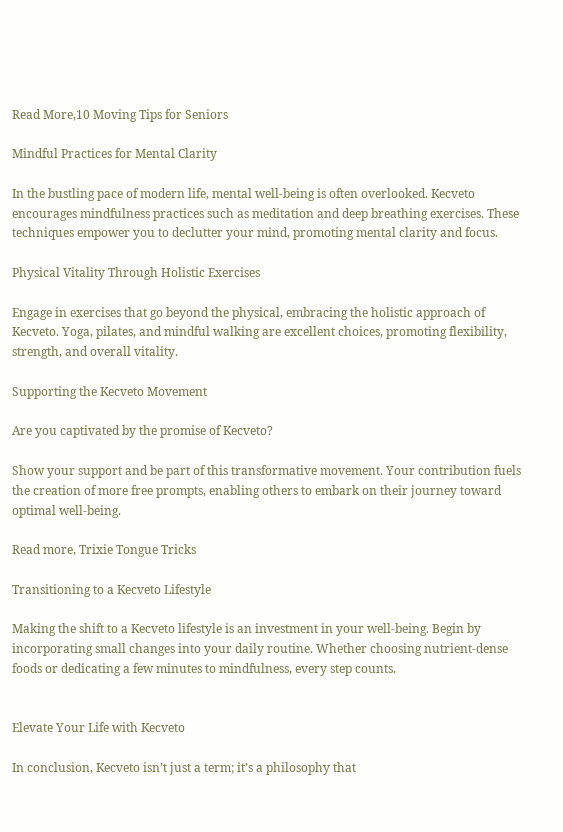Read More,10 Moving Tips for Seniors

Mindful Practices for Mental Clarity

In the bustling pace of modern life, mental well-being is often overlooked. Kecveto encourages mindfulness practices such as meditation and deep breathing exercises. These techniques empower you to declutter your mind, promoting mental clarity and focus.

Physical Vitality Through Holistic Exercises

Engage in exercises that go beyond the physical, embracing the holistic approach of Kecveto. Yoga, pilates, and mindful walking are excellent choices, promoting flexibility, strength, and overall vitality.

Supporting the Kecveto Movement

Are you captivated by the promise of Kecveto?

Show your support and be part of this transformative movement. Your contribution fuels the creation of more free prompts, enabling others to embark on their journey toward optimal well-being.

Read more, Trixie Tongue Tricks

Transitioning to a Kecveto Lifestyle

Making the shift to a Kecveto lifestyle is an investment in your well-being. Begin by incorporating small changes into your daily routine. Whether choosing nutrient-dense foods or dedicating a few minutes to mindfulness, every step counts.


Elevate Your Life with Kecveto

In conclusion, Kecveto isn’t just a term; it’s a philosophy that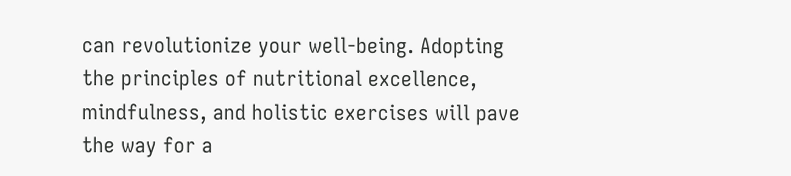can revolutionize your well-being. Adopting the principles of nutritional excellence, mindfulness, and holistic exercises will pave the way for a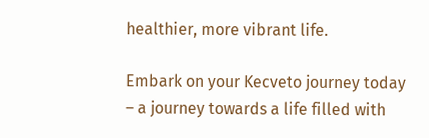healthier, more vibrant life.

Embark on your Kecveto journey today – a journey towards a life filled with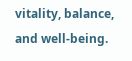vitality, balance, and well-being.